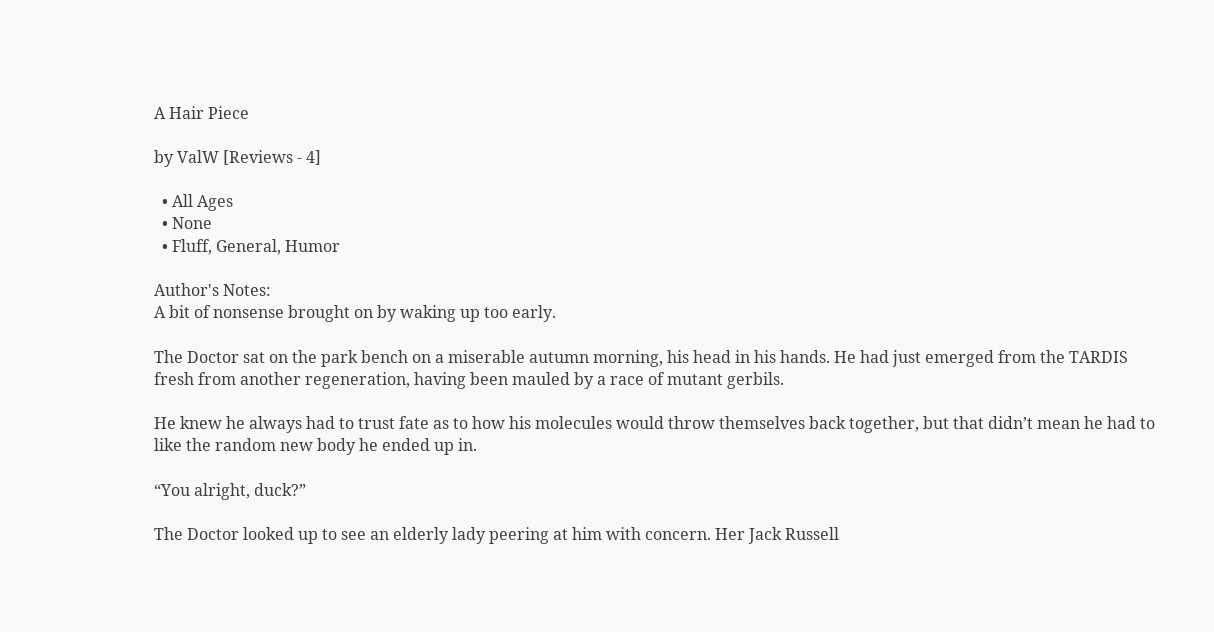A Hair Piece

by ValW [Reviews - 4]

  • All Ages
  • None
  • Fluff, General, Humor

Author's Notes:
A bit of nonsense brought on by waking up too early.

The Doctor sat on the park bench on a miserable autumn morning, his head in his hands. He had just emerged from the TARDIS fresh from another regeneration, having been mauled by a race of mutant gerbils.

He knew he always had to trust fate as to how his molecules would throw themselves back together, but that didn’t mean he had to like the random new body he ended up in.

“You alright, duck?”

The Doctor looked up to see an elderly lady peering at him with concern. Her Jack Russell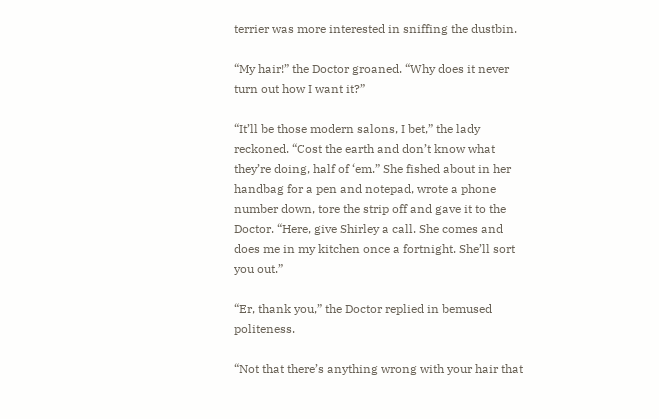terrier was more interested in sniffing the dustbin.

“My hair!” the Doctor groaned. “Why does it never turn out how I want it?”

“It’ll be those modern salons, I bet,” the lady reckoned. “Cost the earth and don’t know what they’re doing, half of ‘em.” She fished about in her handbag for a pen and notepad, wrote a phone number down, tore the strip off and gave it to the Doctor. “Here, give Shirley a call. She comes and does me in my kitchen once a fortnight. She’ll sort you out.”

“Er, thank you,” the Doctor replied in bemused politeness.

“Not that there’s anything wrong with your hair that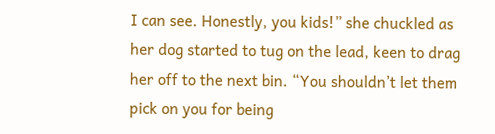I can see. Honestly, you kids!” she chuckled as her dog started to tug on the lead, keen to drag her off to the next bin. “You shouldn’t let them pick on you for being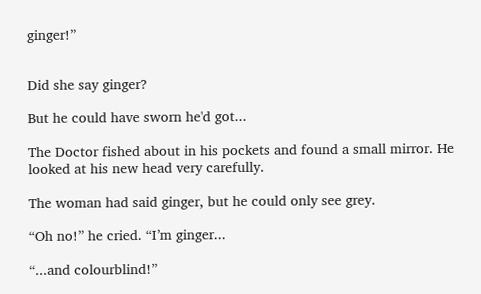ginger!”


Did she say ginger?

But he could have sworn he'd got...

The Doctor fished about in his pockets and found a small mirror. He looked at his new head very carefully.

The woman had said ginger, but he could only see grey.

“Oh no!” he cried. “I’m ginger...

“...and colourblind!”